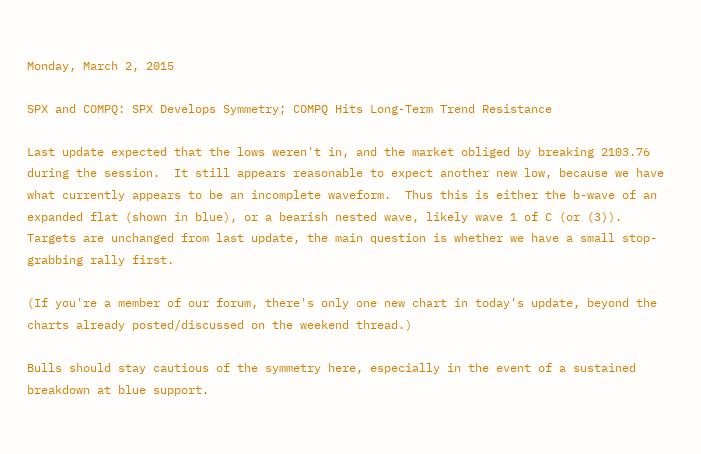Monday, March 2, 2015

SPX and COMPQ: SPX Develops Symmetry; COMPQ Hits Long-Term Trend Resistance

Last update expected that the lows weren't in, and the market obliged by breaking 2103.76 during the session.  It still appears reasonable to expect another new low, because we have what currently appears to be an incomplete waveform.  Thus this is either the b-wave of an expanded flat (shown in blue), or a bearish nested wave, likely wave 1 of C (or (3)).  Targets are unchanged from last update, the main question is whether we have a small stop-grabbing rally first.

(If you're a member of our forum, there's only one new chart in today's update, beyond the charts already posted/discussed on the weekend thread.)

Bulls should stay cautious of the symmetry here, especially in the event of a sustained breakdown at blue support.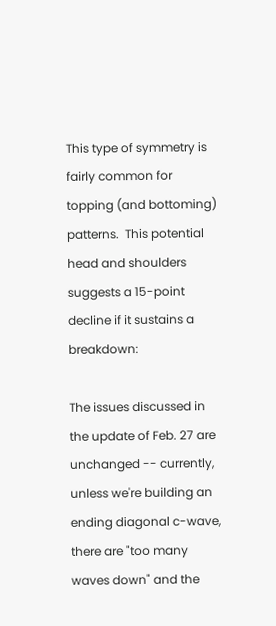This type of symmetry is fairly common for topping (and bottoming) patterns.  This potential head and shoulders suggests a 15-point decline if it sustains a breakdown:

The issues discussed in the update of Feb. 27 are unchanged -- currently, unless we're building an ending diagonal c-wave, there are "too many waves down" and the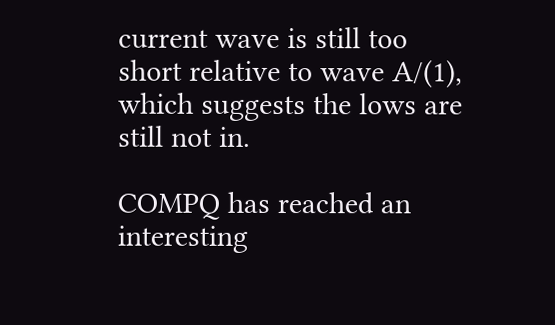current wave is still too short relative to wave A/(1), which suggests the lows are still not in.

COMPQ has reached an interesting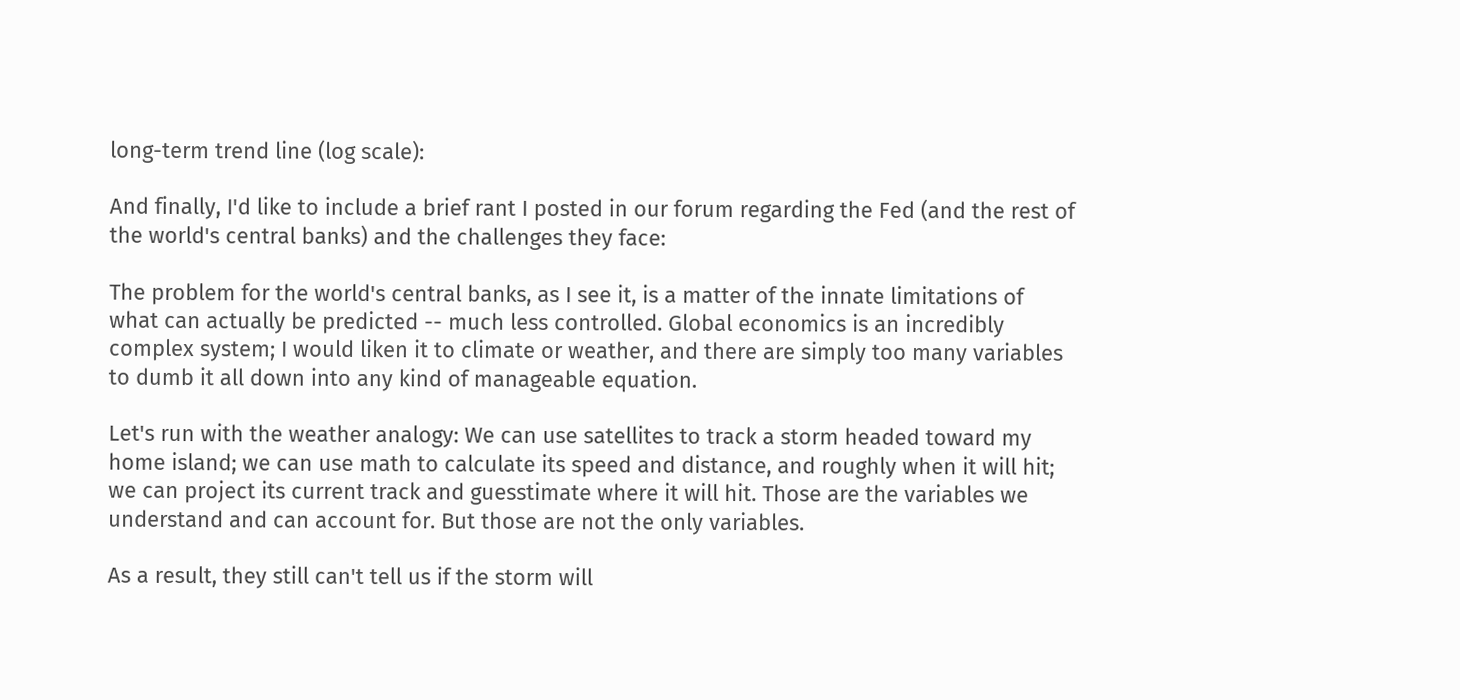long-term trend line (log scale):

And finally, I'd like to include a brief rant I posted in our forum regarding the Fed (and the rest of the world's central banks) and the challenges they face:

The problem for the world's central banks, as I see it, is a matter of the innate limitations of what can actually be predicted -- much less controlled. Global economics is an incredibly complex system; I would liken it to climate or weather, and there are simply too many variables to dumb it all down into any kind of manageable equation.

Let's run with the weather analogy: We can use satellites to track a storm headed toward my home island; we can use math to calculate its speed and distance, and roughly when it will hit; we can project its current track and guesstimate where it will hit. Those are the variables we understand and can account for. But those are not the only variables.

As a result, they still can't tell us if the storm will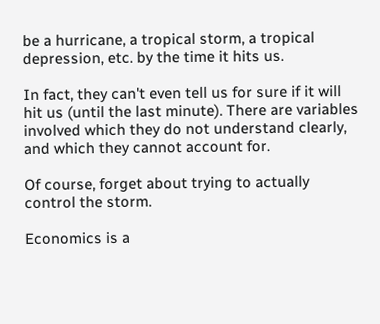be a hurricane, a tropical storm, a tropical depression, etc. by the time it hits us.

In fact, they can't even tell us for sure if it will hit us (until the last minute). There are variables involved which they do not understand clearly, and which they cannot account for.

Of course, forget about trying to actually control the storm.

Economics is a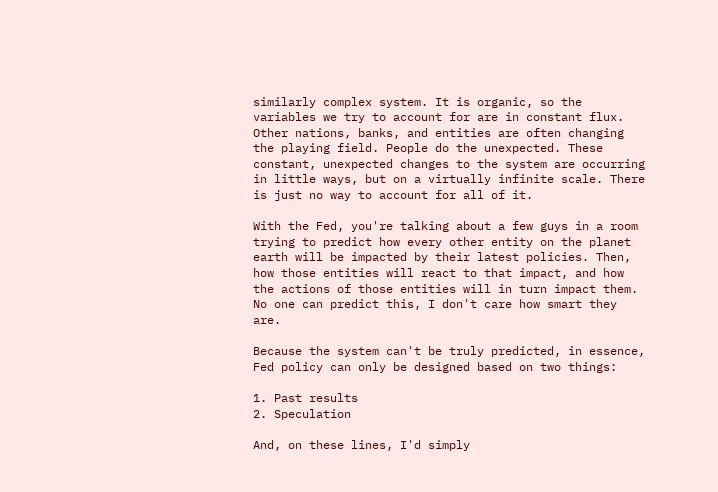similarly complex system. It is organic, so the variables we try to account for are in constant flux. Other nations, banks, and entities are often changing the playing field. People do the unexpected. These constant, unexpected changes to the system are occurring in little ways, but on a virtually infinite scale. There is just no way to account for all of it.

With the Fed, you're talking about a few guys in a room trying to predict how every other entity on the planet earth will be impacted by their latest policies. Then, how those entities will react to that impact, and how the actions of those entities will in turn impact them. No one can predict this, I don't care how smart they are.

Because the system can't be truly predicted, in essence, Fed policy can only be designed based on two things:

1. Past results
2. Speculation

And, on these lines, I'd simply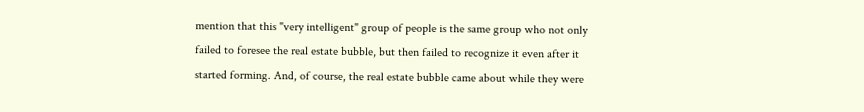mention that this "very intelligent" group of people is the same group who not only failed to foresee the real estate bubble, but then failed to recognize it even after it started forming. And, of course, the real estate bubble came about while they were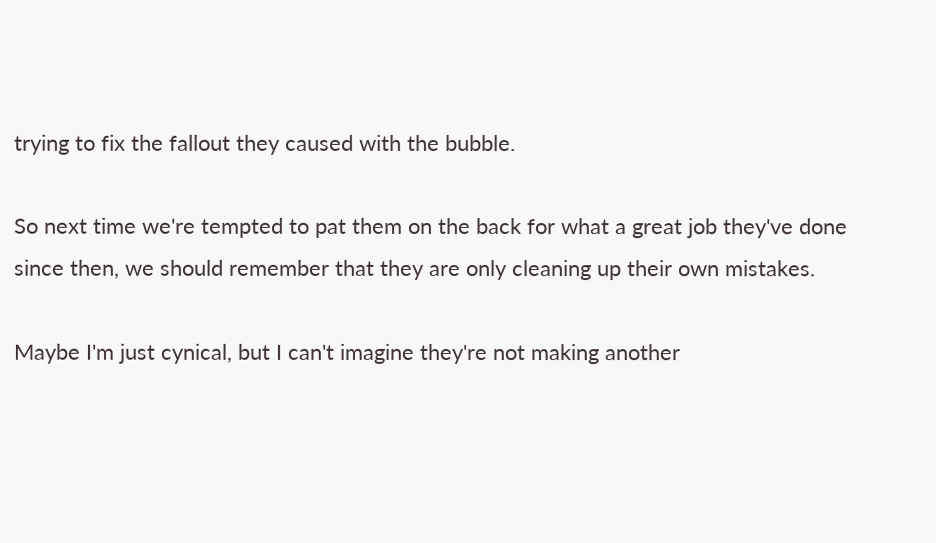trying to fix the fallout they caused with the bubble.

So next time we're tempted to pat them on the back for what a great job they've done since then, we should remember that they are only cleaning up their own mistakes.

Maybe I'm just cynical, but I can't imagine they're not making another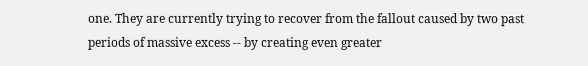one. They are currently trying to recover from the fallout caused by two past periods of massive excess -- by creating even greater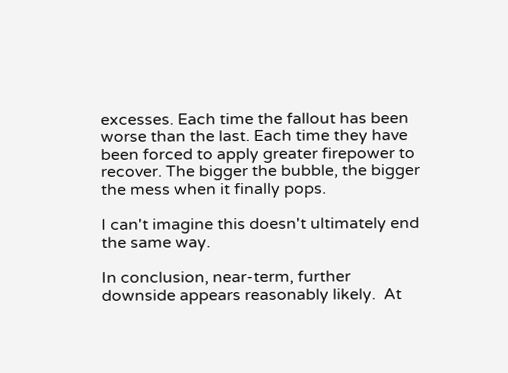excesses. Each time the fallout has been worse than the last. Each time they have been forced to apply greater firepower to recover. The bigger the bubble, the bigger the mess when it finally pops.

I can't imagine this doesn't ultimately end the same way.

In conclusion, near-term, further downside appears reasonably likely.  At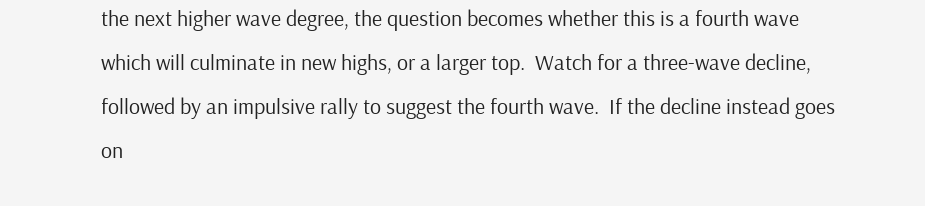the next higher wave degree, the question becomes whether this is a fourth wave which will culminate in new highs, or a larger top.  Watch for a three-wave decline, followed by an impulsive rally to suggest the fourth wave.  If the decline instead goes on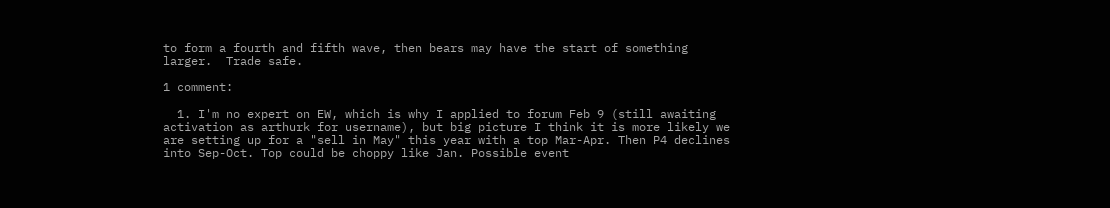to form a fourth and fifth wave, then bears may have the start of something larger.  Trade safe.

1 comment:

  1. I'm no expert on EW, which is why I applied to forum Feb 9 (still awaiting activation as arthurk for username), but big picture I think it is more likely we are setting up for a "sell in May" this year with a top Mar-Apr. Then P4 declines into Sep-Oct. Top could be choppy like Jan. Possible event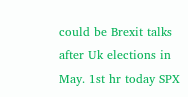could be Brexit talks after Uk elections in May. 1st hr today SPX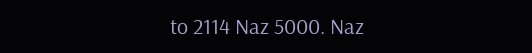to 2114 Naz 5000. Naz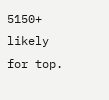5150+ likely for top.